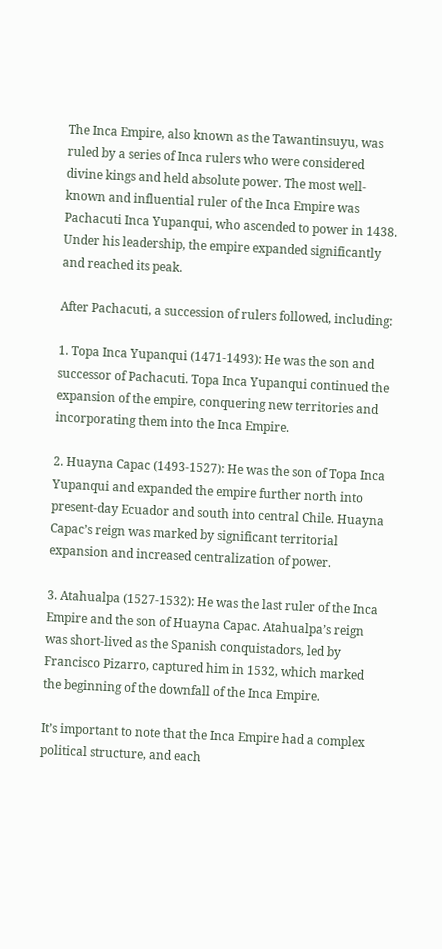The Inca Empire, also known as the Tawantinsuyu, was ruled by a series of Inca rulers who were considered divine kings and held absolute power. The most well-known and influential ruler of the Inca Empire was Pachacuti Inca Yupanqui, who ascended to power in 1438. Under his leadership, the empire expanded significantly and reached its peak.

After Pachacuti, a succession of rulers followed, including:

1. Topa Inca Yupanqui (1471-1493): He was the son and successor of Pachacuti. Topa Inca Yupanqui continued the expansion of the empire, conquering new territories and incorporating them into the Inca Empire.

2. Huayna Capac (1493-1527): He was the son of Topa Inca Yupanqui and expanded the empire further north into present-day Ecuador and south into central Chile. Huayna Capac’s reign was marked by significant territorial expansion and increased centralization of power.

3. Atahualpa (1527-1532): He was the last ruler of the Inca Empire and the son of Huayna Capac. Atahualpa’s reign was short-lived as the Spanish conquistadors, led by Francisco Pizarro, captured him in 1532, which marked the beginning of the downfall of the Inca Empire.

It’s important to note that the Inca Empire had a complex political structure, and each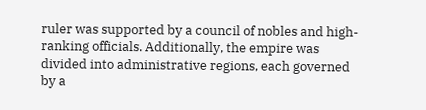ruler was supported by a council of nobles and high-ranking officials. Additionally, the empire was divided into administrative regions, each governed by a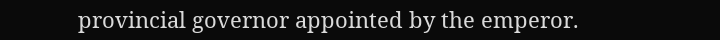provincial governor appointed by the emperor.